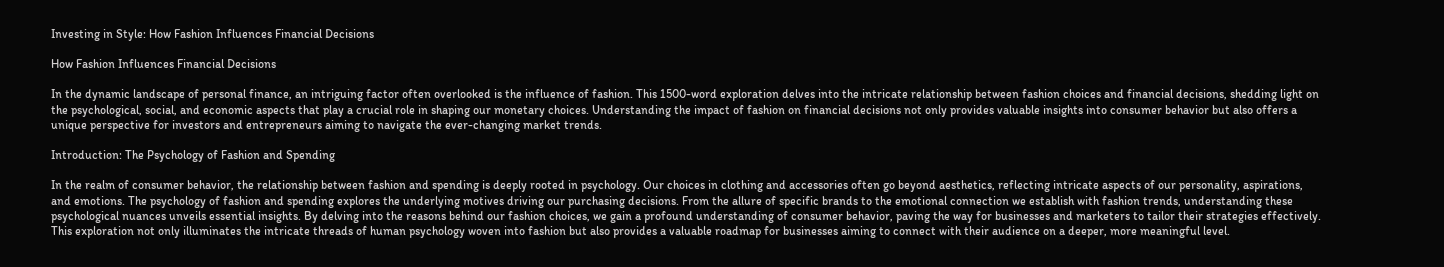Investing in Style: How Fashion Influences Financial Decisions

How Fashion Influences Financial Decisions

In the dynamic landscape of personal finance, an intriguing factor often overlooked is the influence of fashion. This 1500-word exploration delves into the intricate relationship between fashion choices and financial decisions, shedding light on the psychological, social, and economic aspects that play a crucial role in shaping our monetary choices. Understanding the impact of fashion on financial decisions not only provides valuable insights into consumer behavior but also offers a unique perspective for investors and entrepreneurs aiming to navigate the ever-changing market trends.

Introduction: The Psychology of Fashion and Spending

In the realm of consumer behavior, the relationship between fashion and spending is deeply rooted in psychology. Our choices in clothing and accessories often go beyond aesthetics, reflecting intricate aspects of our personality, aspirations, and emotions. The psychology of fashion and spending explores the underlying motives driving our purchasing decisions. From the allure of specific brands to the emotional connection we establish with fashion trends, understanding these psychological nuances unveils essential insights. By delving into the reasons behind our fashion choices, we gain a profound understanding of consumer behavior, paving the way for businesses and marketers to tailor their strategies effectively. This exploration not only illuminates the intricate threads of human psychology woven into fashion but also provides a valuable roadmap for businesses aiming to connect with their audience on a deeper, more meaningful level.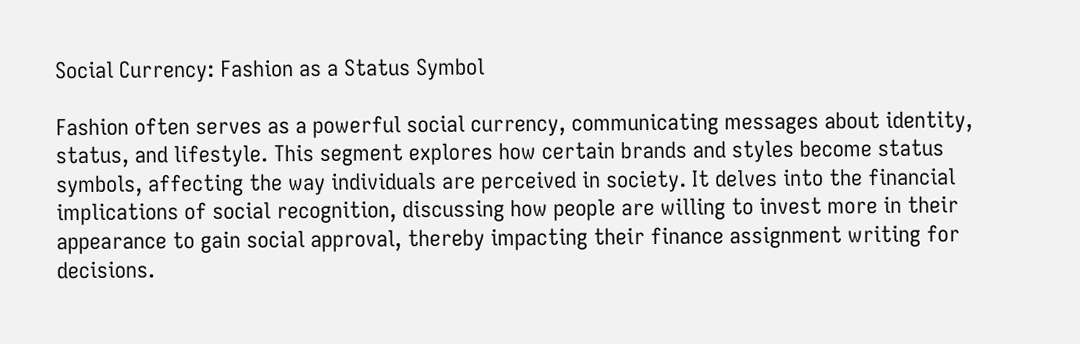Social Currency: Fashion as a Status Symbol

Fashion often serves as a powerful social currency, communicating messages about identity, status, and lifestyle. This segment explores how certain brands and styles become status symbols, affecting the way individuals are perceived in society. It delves into the financial implications of social recognition, discussing how people are willing to invest more in their appearance to gain social approval, thereby impacting their finance assignment writing for decisions.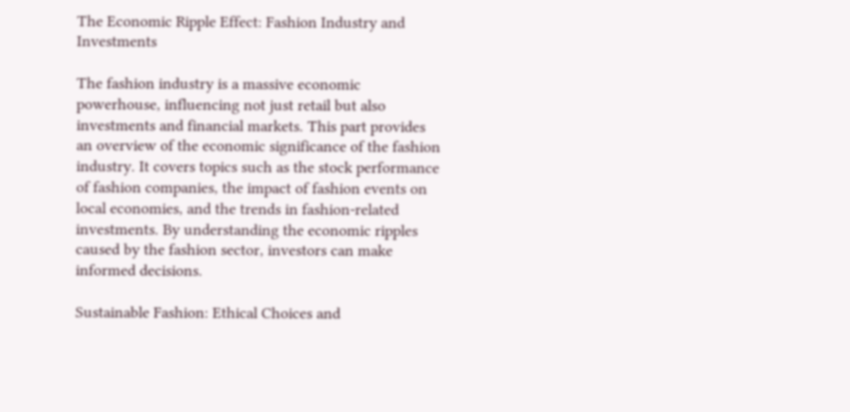The Economic Ripple Effect: Fashion Industry and Investments

The fashion industry is a massive economic powerhouse, influencing not just retail but also investments and financial markets. This part provides an overview of the economic significance of the fashion industry. It covers topics such as the stock performance of fashion companies, the impact of fashion events on local economies, and the trends in fashion-related investments. By understanding the economic ripples caused by the fashion sector, investors can make informed decisions.

Sustainable Fashion: Ethical Choices and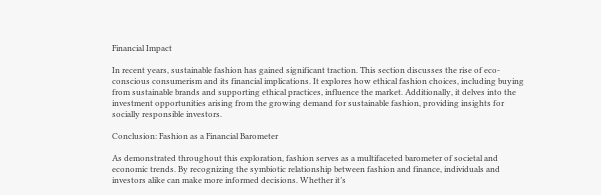Financial Impact

In recent years, sustainable fashion has gained significant traction. This section discusses the rise of eco-conscious consumerism and its financial implications. It explores how ethical fashion choices, including buying from sustainable brands and supporting ethical practices, influence the market. Additionally, it delves into the investment opportunities arising from the growing demand for sustainable fashion, providing insights for socially responsible investors.

Conclusion: Fashion as a Financial Barometer

As demonstrated throughout this exploration, fashion serves as a multifaceted barometer of societal and economic trends. By recognizing the symbiotic relationship between fashion and finance, individuals and investors alike can make more informed decisions. Whether it’s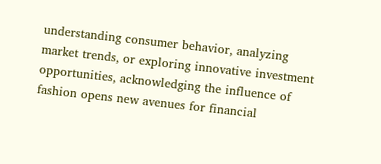understanding consumer behavior, analyzing market trends, or exploring innovative investment opportunities, acknowledging the influence of fashion opens new avenues for financial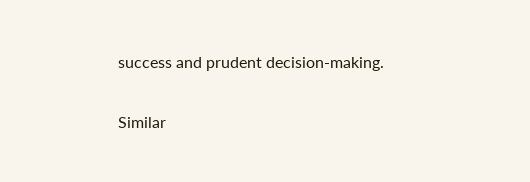success and prudent decision-making.

Similar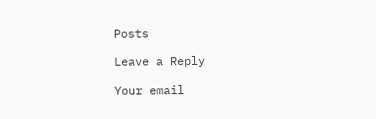Posts

Leave a Reply

Your email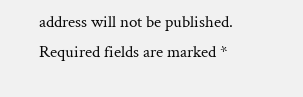address will not be published. Required fields are marked *